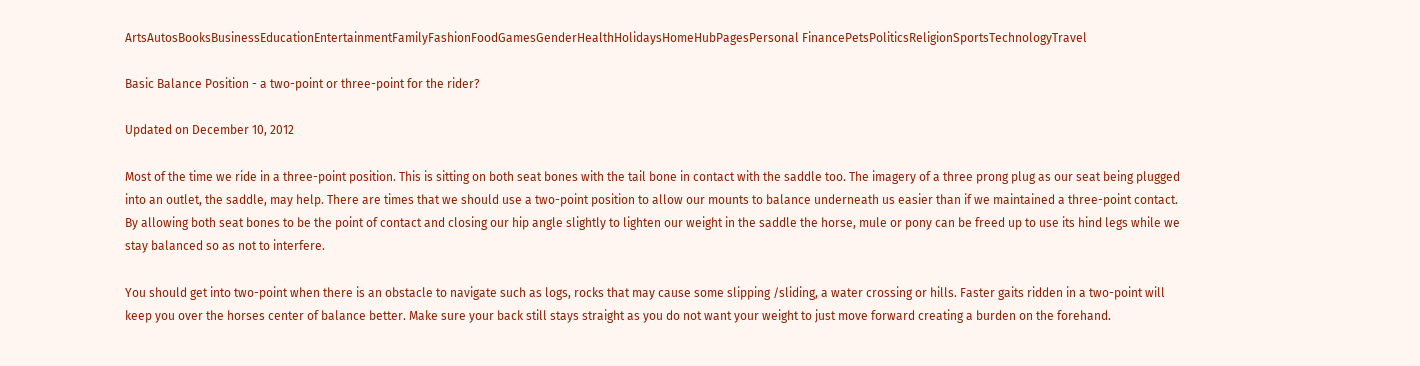ArtsAutosBooksBusinessEducationEntertainmentFamilyFashionFoodGamesGenderHealthHolidaysHomeHubPagesPersonal FinancePetsPoliticsReligionSportsTechnologyTravel

Basic Balance Position - a two-point or three-point for the rider?

Updated on December 10, 2012

Most of the time we ride in a three-point position. This is sitting on both seat bones with the tail bone in contact with the saddle too. The imagery of a three prong plug as our seat being plugged into an outlet, the saddle, may help. There are times that we should use a two-point position to allow our mounts to balance underneath us easier than if we maintained a three-point contact. By allowing both seat bones to be the point of contact and closing our hip angle slightly to lighten our weight in the saddle the horse, mule or pony can be freed up to use its hind legs while we stay balanced so as not to interfere.

You should get into two-point when there is an obstacle to navigate such as logs, rocks that may cause some slipping /sliding, a water crossing or hills. Faster gaits ridden in a two-point will keep you over the horses center of balance better. Make sure your back still stays straight as you do not want your weight to just move forward creating a burden on the forehand.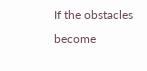If the obstacles become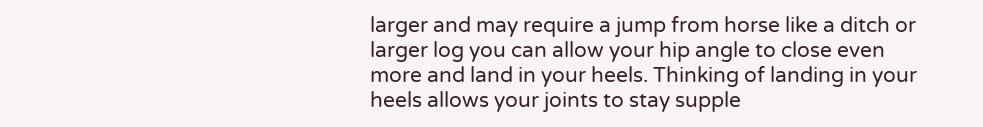larger and may require a jump from horse like a ditch or larger log you can allow your hip angle to close even more and land in your heels. Thinking of landing in your heels allows your joints to stay supple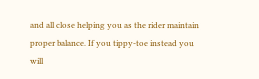and all close helping you as the rider maintain proper balance. If you tippy-toe instead you will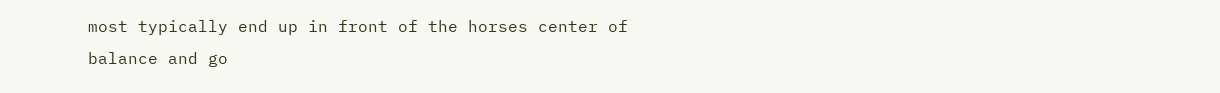most typically end up in front of the horses center of balance and go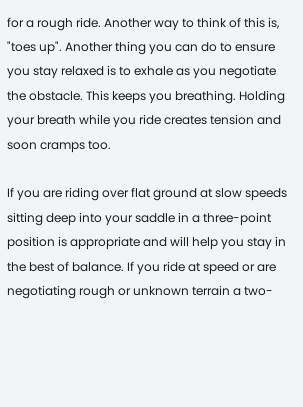for a rough ride. Another way to think of this is, "toes up". Another thing you can do to ensure you stay relaxed is to exhale as you negotiate the obstacle. This keeps you breathing. Holding your breath while you ride creates tension and soon cramps too.

If you are riding over flat ground at slow speeds sitting deep into your saddle in a three-point position is appropriate and will help you stay in the best of balance. If you ride at speed or are negotiating rough or unknown terrain a two-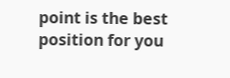point is the best position for you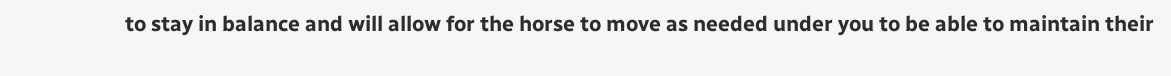to stay in balance and will allow for the horse to move as needed under you to be able to maintain their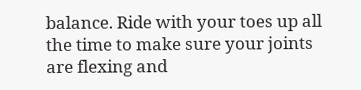balance. Ride with your toes up all the time to make sure your joints are flexing and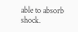able to absorb shock.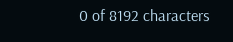0 of 8192 characters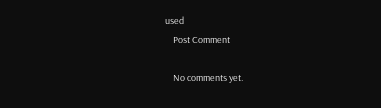used
    Post Comment

    No comments yet.